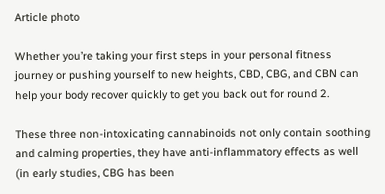Article photo

Whether you’re taking your first steps in your personal fitness journey or pushing yourself to new heights, CBD, CBG, and CBN can help your body recover quickly to get you back out for round 2.

These three non-intoxicating cannabinoids not only contain soothing and calming properties, they have anti-inflammatory effects as well (in early studies, CBG has been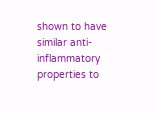shown to have similar anti-inflammatory properties to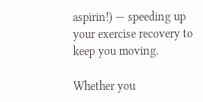aspirin!) — speeding up your exercise recovery to keep you moving.

Whether you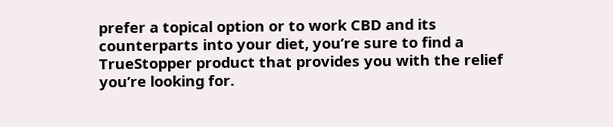prefer a topical option or to work CBD and its counterparts into your diet, you’re sure to find a TrueStopper product that provides you with the relief you’re looking for.